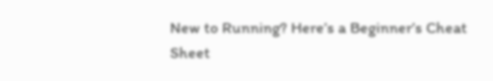New to Running? Here’s a Beginner’s Cheat Sheet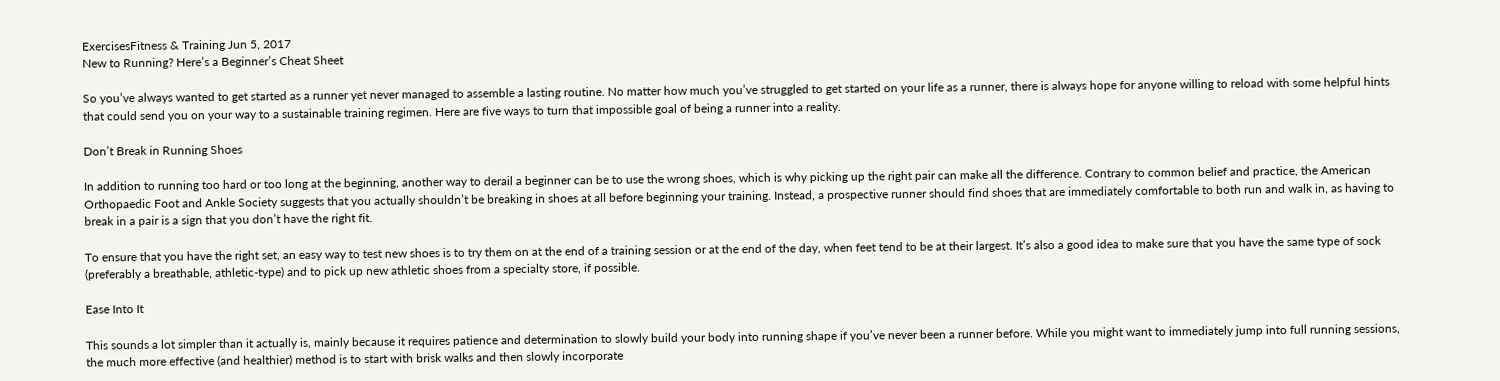ExercisesFitness & Training Jun 5, 2017
New to Running? Here’s a Beginner’s Cheat Sheet

So you’ve always wanted to get started as a runner yet never managed to assemble a lasting routine. No matter how much you’ve struggled to get started on your life as a runner, there is always hope for anyone willing to reload with some helpful hints that could send you on your way to a sustainable training regimen. Here are five ways to turn that impossible goal of being a runner into a reality.

Don’t Break in Running Shoes

In addition to running too hard or too long at the beginning, another way to derail a beginner can be to use the wrong shoes, which is why picking up the right pair can make all the difference. Contrary to common belief and practice, the American Orthopaedic Foot and Ankle Society suggests that you actually shouldn’t be breaking in shoes at all before beginning your training. Instead, a prospective runner should find shoes that are immediately comfortable to both run and walk in, as having to break in a pair is a sign that you don’t have the right fit.

To ensure that you have the right set, an easy way to test new shoes is to try them on at the end of a training session or at the end of the day, when feet tend to be at their largest. It’s also a good idea to make sure that you have the same type of sock (preferably a breathable, athletic-type) and to pick up new athletic shoes from a specialty store, if possible.

Ease Into It

This sounds a lot simpler than it actually is, mainly because it requires patience and determination to slowly build your body into running shape if you’ve never been a runner before. While you might want to immediately jump into full running sessions, the much more effective (and healthier) method is to start with brisk walks and then slowly incorporate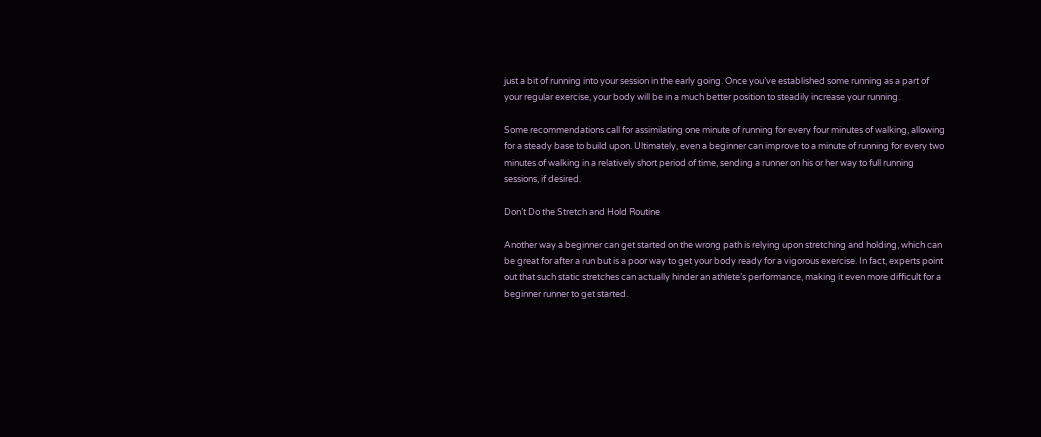just a bit of running into your session in the early going. Once you’ve established some running as a part of your regular exercise, your body will be in a much better position to steadily increase your running.

Some recommendations call for assimilating one minute of running for every four minutes of walking, allowing for a steady base to build upon. Ultimately, even a beginner can improve to a minute of running for every two minutes of walking in a relatively short period of time, sending a runner on his or her way to full running sessions, if desired.

Don’t Do the Stretch and Hold Routine

Another way a beginner can get started on the wrong path is relying upon stretching and holding, which can be great for after a run but is a poor way to get your body ready for a vigorous exercise. In fact, experts point out that such static stretches can actually hinder an athlete’s performance, making it even more difficult for a beginner runner to get started.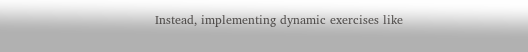Instead, implementing dynamic exercises like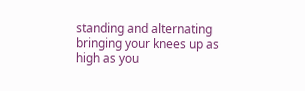standing and alternating bringing your knees up as high as you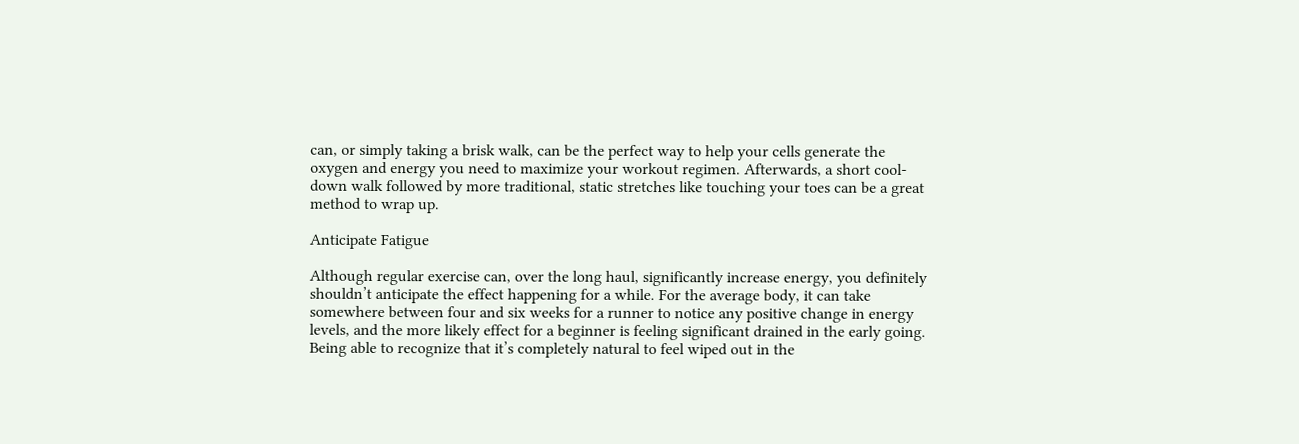can, or simply taking a brisk walk, can be the perfect way to help your cells generate the oxygen and energy you need to maximize your workout regimen. Afterwards, a short cool-down walk followed by more traditional, static stretches like touching your toes can be a great method to wrap up.

Anticipate Fatigue

Although regular exercise can, over the long haul, significantly increase energy, you definitely shouldn’t anticipate the effect happening for a while. For the average body, it can take somewhere between four and six weeks for a runner to notice any positive change in energy levels, and the more likely effect for a beginner is feeling significant drained in the early going. Being able to recognize that it’s completely natural to feel wiped out in the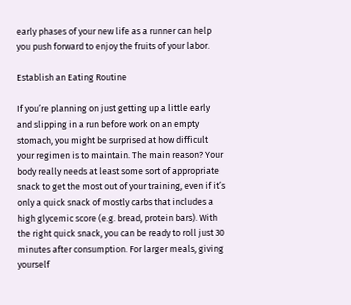early phases of your new life as a runner can help you push forward to enjoy the fruits of your labor.

Establish an Eating Routine

If you’re planning on just getting up a little early and slipping in a run before work on an empty stomach, you might be surprised at how difficult your regimen is to maintain. The main reason? Your body really needs at least some sort of appropriate snack to get the most out of your training, even if it’s only a quick snack of mostly carbs that includes a high glycemic score (e.g. bread, protein bars). With the right quick snack, you can be ready to roll just 30 minutes after consumption. For larger meals, giving yourself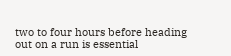two to four hours before heading out on a run is essential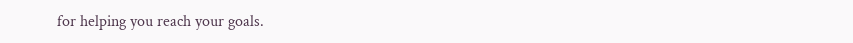for helping you reach your goals.